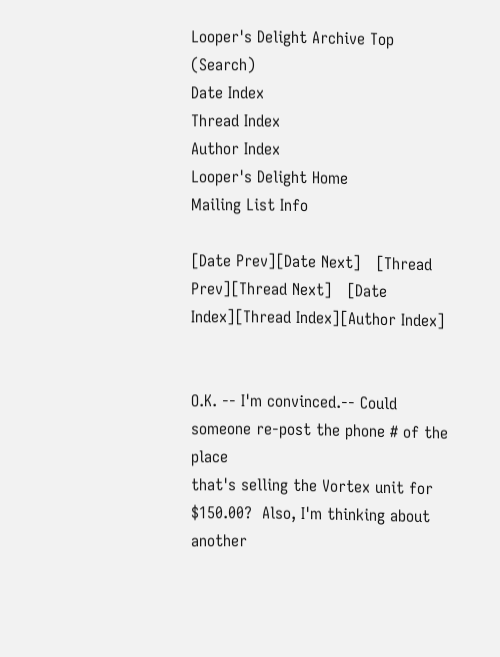Looper's Delight Archive Top (Search)
Date Index
Thread Index
Author Index
Looper's Delight Home
Mailing List Info

[Date Prev][Date Next]   [Thread Prev][Thread Next]   [Date Index][Thread Index][Author Index]


O.K. -- I'm convinced.-- Could someone re-post the phone # of the place
that's selling the Vortex unit for $150.00?  Also, I'm thinking about
another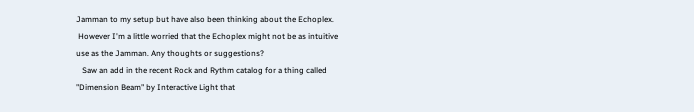Jamman to my setup but have also been thinking about the Echoplex.
 However I'm a little worried that the Echoplex might not be as intuitive
use as the Jamman. Any thoughts or suggestions?
   Saw an add in the recent Rock and Rythm catalog for a thing called
"Dimension Beam" by Interactive Light that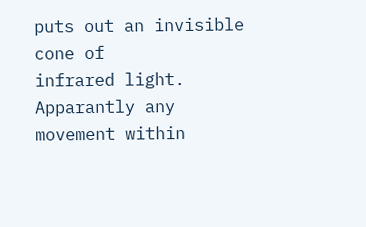puts out an invisible cone of
infrared light.  Apparantly any movement within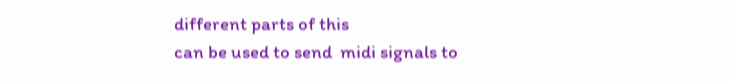different parts of this
can be used to send  midi signals to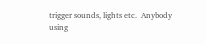trigger sounds, lights etc.  Anybody
using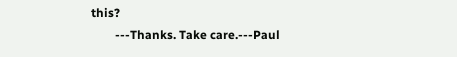this?
        ---Thanks. Take care.---Paul